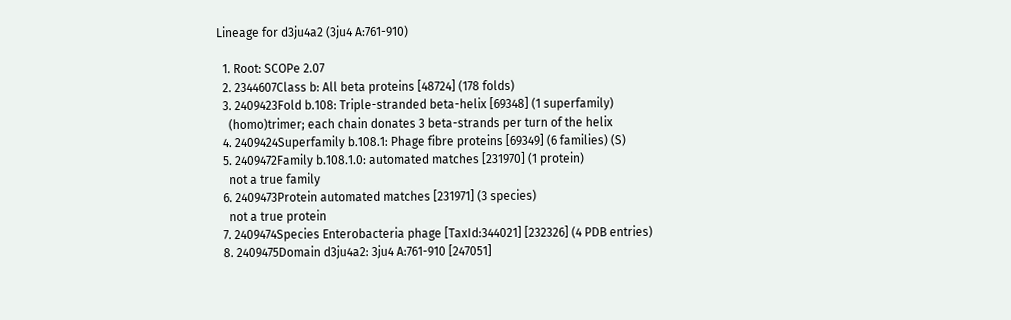Lineage for d3ju4a2 (3ju4 A:761-910)

  1. Root: SCOPe 2.07
  2. 2344607Class b: All beta proteins [48724] (178 folds)
  3. 2409423Fold b.108: Triple-stranded beta-helix [69348] (1 superfamily)
    (homo)trimer; each chain donates 3 beta-strands per turn of the helix
  4. 2409424Superfamily b.108.1: Phage fibre proteins [69349] (6 families) (S)
  5. 2409472Family b.108.1.0: automated matches [231970] (1 protein)
    not a true family
  6. 2409473Protein automated matches [231971] (3 species)
    not a true protein
  7. 2409474Species Enterobacteria phage [TaxId:344021] [232326] (4 PDB entries)
  8. 2409475Domain d3ju4a2: 3ju4 A:761-910 [247051]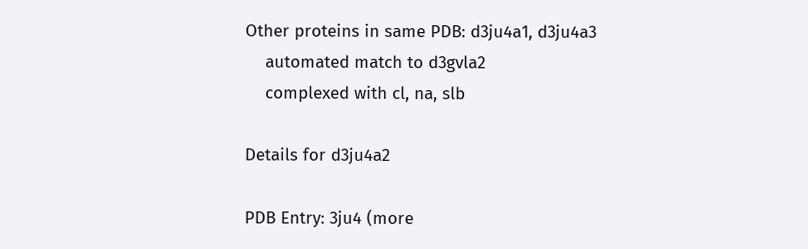Other proteins in same PDB: d3ju4a1, d3ju4a3
    automated match to d3gvla2
    complexed with cl, na, slb

Details for d3ju4a2

PDB Entry: 3ju4 (more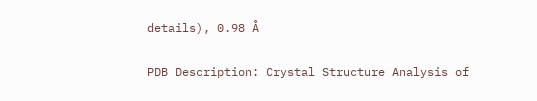details), 0.98 Å

PDB Description: Crystal Structure Analysis of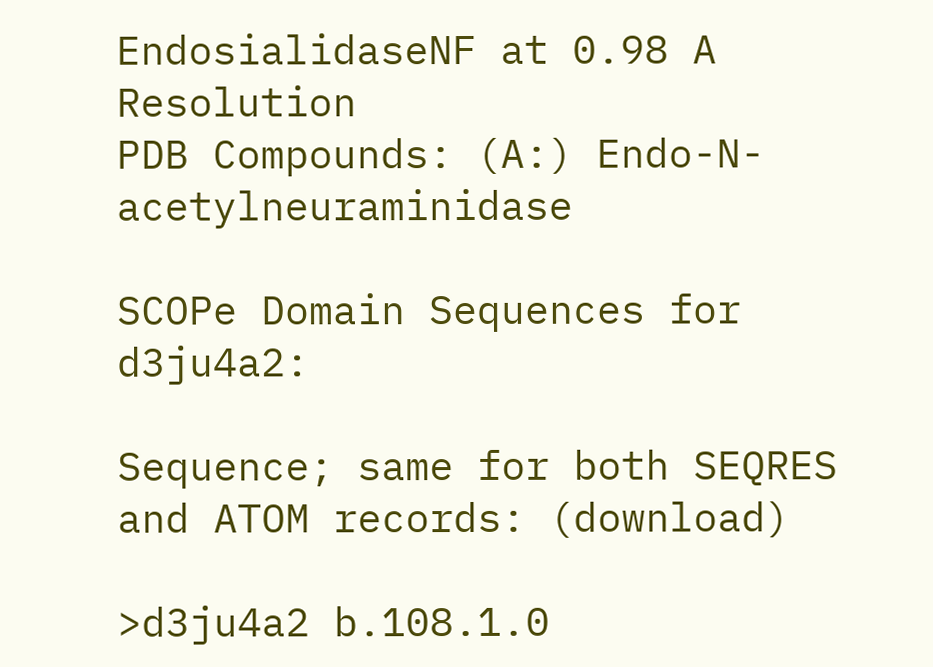EndosialidaseNF at 0.98 A Resolution
PDB Compounds: (A:) Endo-N-acetylneuraminidase

SCOPe Domain Sequences for d3ju4a2:

Sequence; same for both SEQRES and ATOM records: (download)

>d3ju4a2 b.108.1.0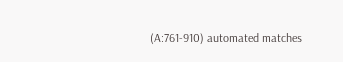(A:761-910) automated matches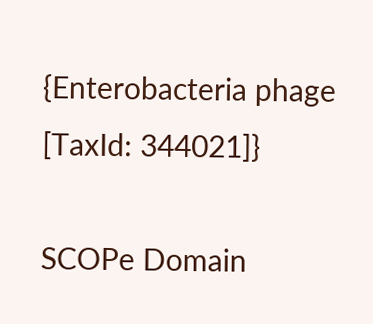{Enterobacteria phage [TaxId: 344021]}

SCOPe Domain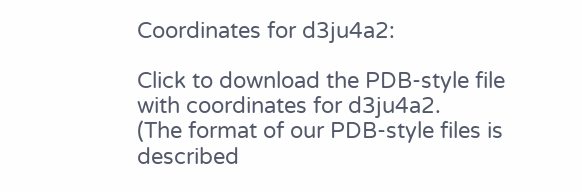Coordinates for d3ju4a2:

Click to download the PDB-style file with coordinates for d3ju4a2.
(The format of our PDB-style files is described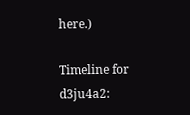here.)

Timeline for d3ju4a2: